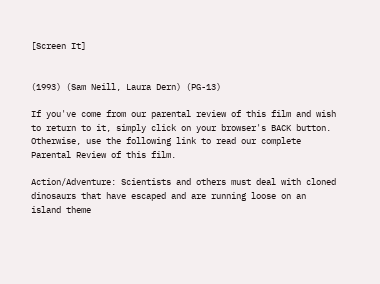[Screen It]


(1993) (Sam Neill, Laura Dern) (PG-13)

If you've come from our parental review of this film and wish to return to it, simply click on your browser's BACK button.
Otherwise, use the following link to read our complete Parental Review of this film.

Action/Adventure: Scientists and others must deal with cloned dinosaurs that have escaped and are running loose on an island theme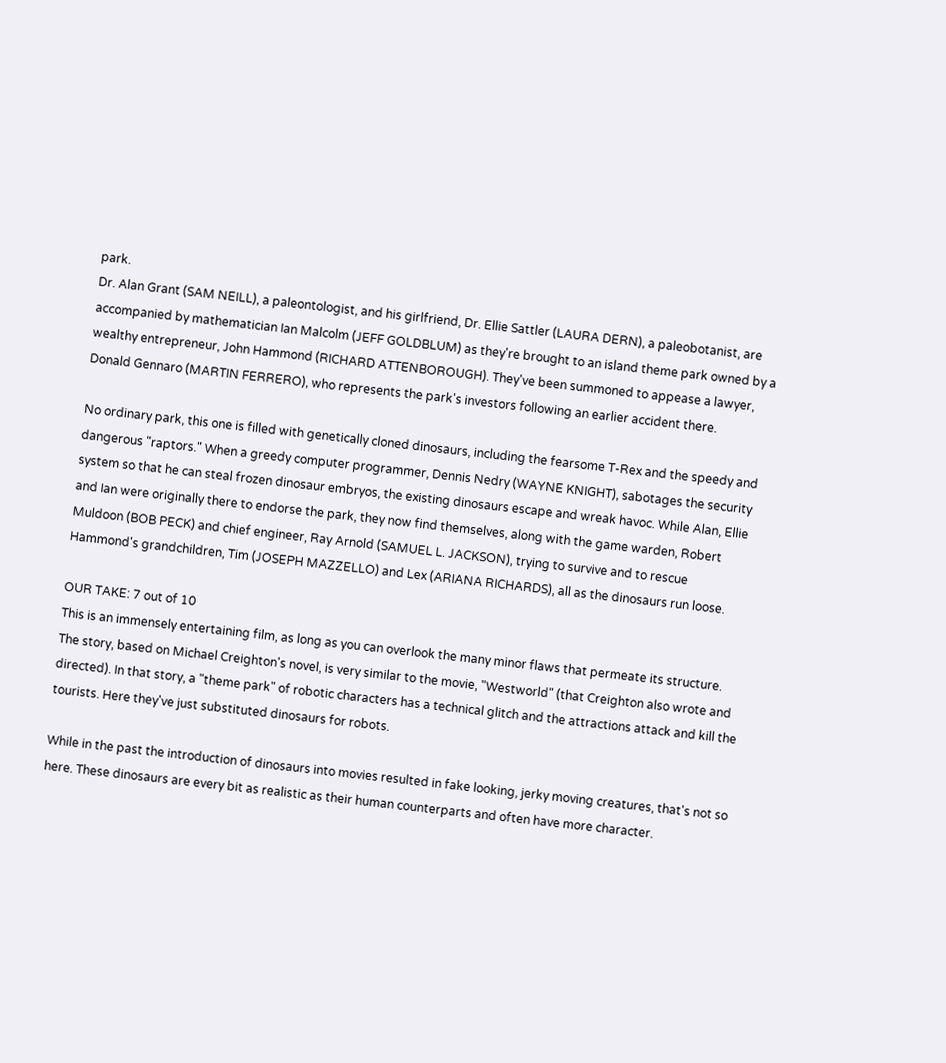park.
Dr. Alan Grant (SAM NEILL), a paleontologist, and his girlfriend, Dr. Ellie Sattler (LAURA DERN), a paleobotanist, are accompanied by mathematician Ian Malcolm (JEFF GOLDBLUM) as they're brought to an island theme park owned by a wealthy entrepreneur, John Hammond (RICHARD ATTENBOROUGH). They've been summoned to appease a lawyer, Donald Gennaro (MARTIN FERRERO), who represents the park's investors following an earlier accident there.

No ordinary park, this one is filled with genetically cloned dinosaurs, including the fearsome T-Rex and the speedy and dangerous "raptors." When a greedy computer programmer, Dennis Nedry (WAYNE KNIGHT), sabotages the security system so that he can steal frozen dinosaur embryos, the existing dinosaurs escape and wreak havoc. While Alan, Ellie and Ian were originally there to endorse the park, they now find themselves, along with the game warden, Robert Muldoon (BOB PECK) and chief engineer, Ray Arnold (SAMUEL L. JACKSON), trying to survive and to rescue Hammond's grandchildren, Tim (JOSEPH MAZZELLO) and Lex (ARIANA RICHARDS), all as the dinosaurs run loose.

OUR TAKE: 7 out of 10
This is an immensely entertaining film, as long as you can overlook the many minor flaws that permeate its structure. The story, based on Michael Creighton's novel, is very similar to the movie, "Westworld" (that Creighton also wrote and directed). In that story, a "theme park" of robotic characters has a technical glitch and the attractions attack and kill the tourists. Here they've just substituted dinosaurs for robots.

While in the past the introduction of dinosaurs into movies resulted in fake looking, jerky moving creatures, that's not so here. These dinosaurs are every bit as realistic as their human counterparts and often have more character.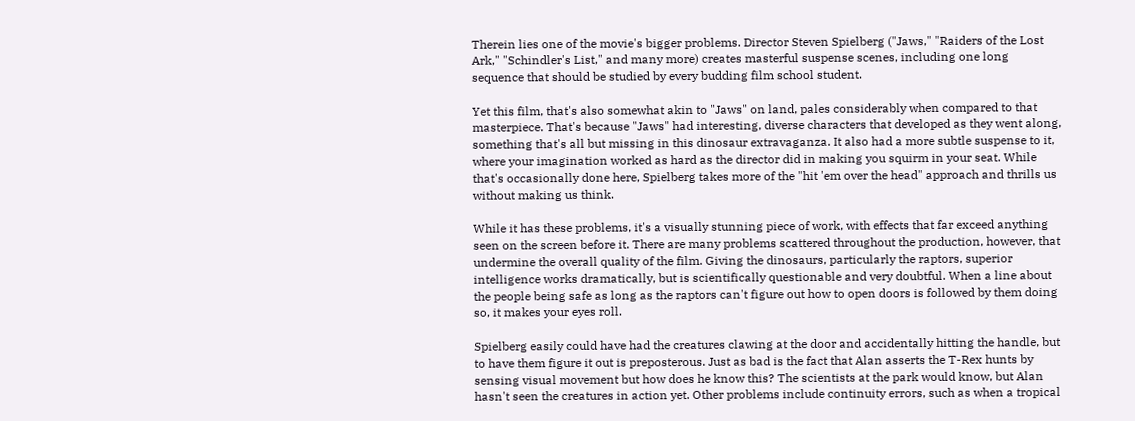Therein lies one of the movie's bigger problems. Director Steven Spielberg ("Jaws," "Raiders of the Lost Ark," "Schindler's List," and many more) creates masterful suspense scenes, including one long sequence that should be studied by every budding film school student.

Yet this film, that's also somewhat akin to "Jaws" on land, pales considerably when compared to that masterpiece. That's because "Jaws" had interesting, diverse characters that developed as they went along, something that's all but missing in this dinosaur extravaganza. It also had a more subtle suspense to it, where your imagination worked as hard as the director did in making you squirm in your seat. While that's occasionally done here, Spielberg takes more of the "hit 'em over the head" approach and thrills us without making us think.

While it has these problems, it's a visually stunning piece of work, with effects that far exceed anything seen on the screen before it. There are many problems scattered throughout the production, however, that undermine the overall quality of the film. Giving the dinosaurs, particularly the raptors, superior intelligence works dramatically, but is scientifically questionable and very doubtful. When a line about the people being safe as long as the raptors can't figure out how to open doors is followed by them doing so, it makes your eyes roll.

Spielberg easily could have had the creatures clawing at the door and accidentally hitting the handle, but to have them figure it out is preposterous. Just as bad is the fact that Alan asserts the T-Rex hunts by sensing visual movement but how does he know this? The scientists at the park would know, but Alan hasn't seen the creatures in action yet. Other problems include continuity errors, such as when a tropical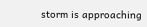storm is approaching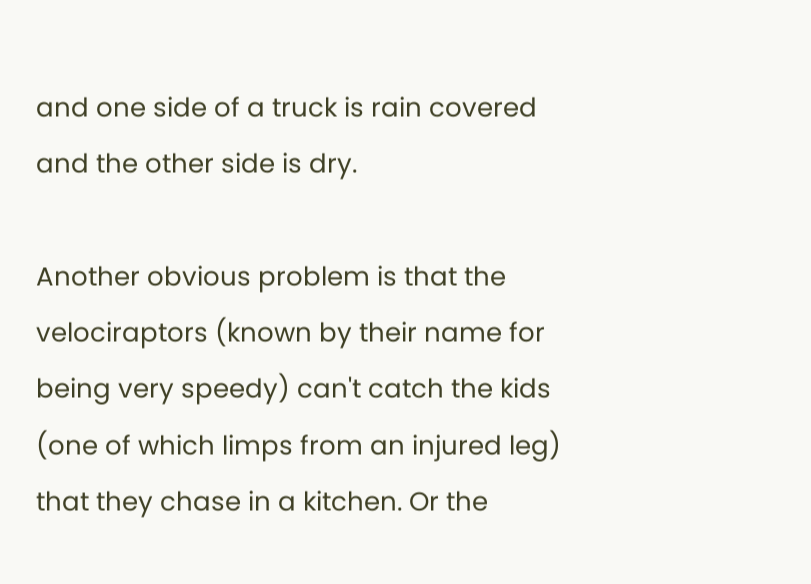and one side of a truck is rain covered and the other side is dry.

Another obvious problem is that the velociraptors (known by their name for being very speedy) can't catch the kids (one of which limps from an injured leg) that they chase in a kitchen. Or the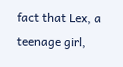fact that Lex, a teenage girl,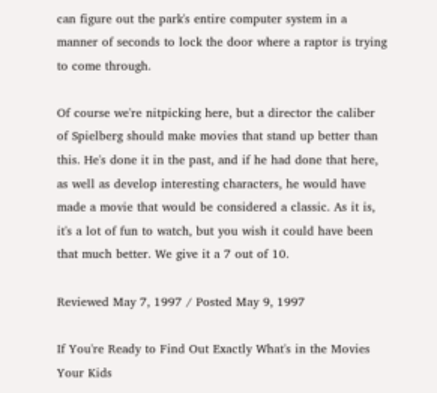can figure out the park's entire computer system in a manner of seconds to lock the door where a raptor is trying to come through.

Of course we're nitpicking here, but a director the caliber of Spielberg should make movies that stand up better than this. He's done it in the past, and if he had done that here, as well as develop interesting characters, he would have made a movie that would be considered a classic. As it is, it's a lot of fun to watch, but you wish it could have been that much better. We give it a 7 out of 10.

Reviewed May 7, 1997 / Posted May 9, 1997

If You're Ready to Find Out Exactly What's in the Movies Your Kids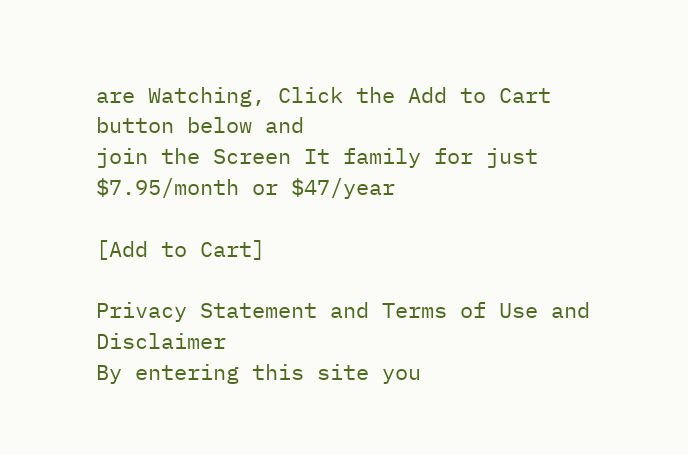are Watching, Click the Add to Cart button below and
join the Screen It family for just $7.95/month or $47/year

[Add to Cart]

Privacy Statement and Terms of Use and Disclaimer
By entering this site you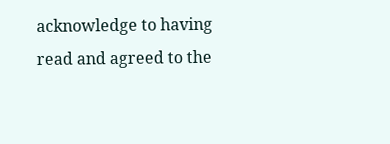acknowledge to having read and agreed to the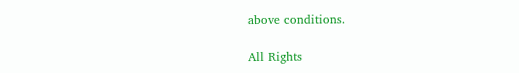above conditions.

All Rights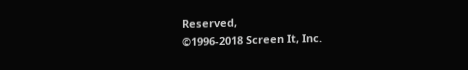Reserved,
©1996-2018 Screen It, Inc.